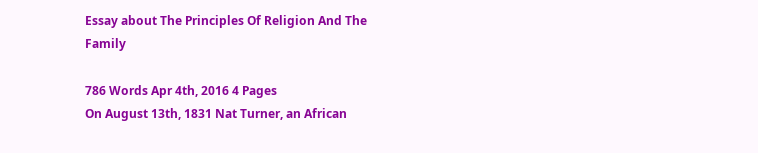Essay about The Principles Of Religion And The Family

786 Words Apr 4th, 2016 4 Pages
On August 13th, 1831 Nat Turner, an African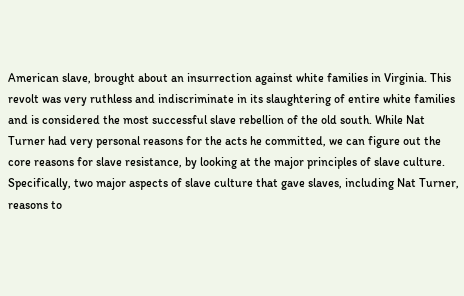American slave, brought about an insurrection against white families in Virginia. This revolt was very ruthless and indiscriminate in its slaughtering of entire white families and is considered the most successful slave rebellion of the old south. While Nat Turner had very personal reasons for the acts he committed, we can figure out the core reasons for slave resistance, by looking at the major principles of slave culture. Specifically, two major aspects of slave culture that gave slaves, including Nat Turner, reasons to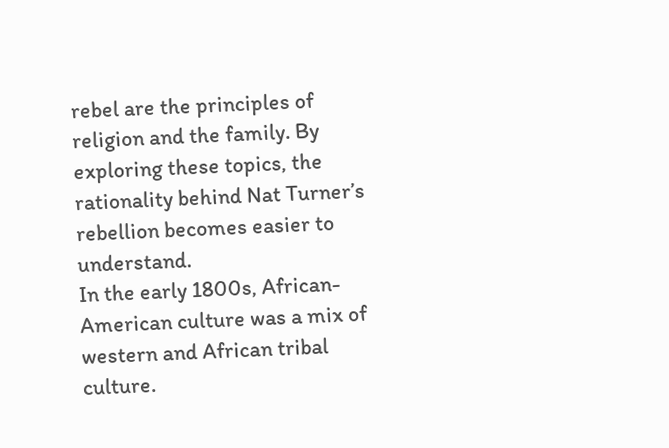rebel are the principles of religion and the family. By exploring these topics, the rationality behind Nat Turner’s rebellion becomes easier to understand.
In the early 1800s, African-American culture was a mix of western and African tribal culture.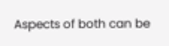Aspects of both can be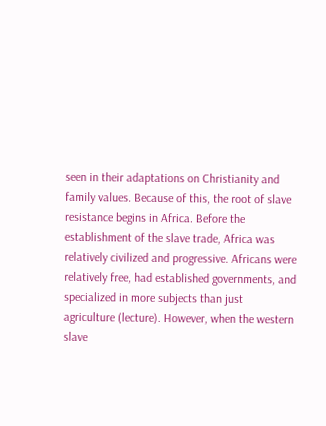seen in their adaptations on Christianity and family values. Because of this, the root of slave resistance begins in Africa. Before the establishment of the slave trade, Africa was relatively civilized and progressive. Africans were relatively free, had established governments, and specialized in more subjects than just agriculture (lecture). However, when the western slave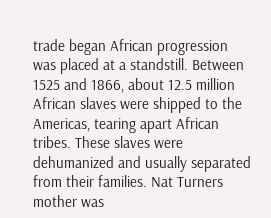trade began African progression was placed at a standstill. Between 1525 and 1866, about 12.5 million African slaves were shipped to the Americas, tearing apart African tribes. These slaves were dehumanized and usually separated from their families. Nat Turners mother was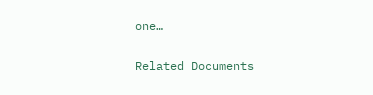one…

Related Documents